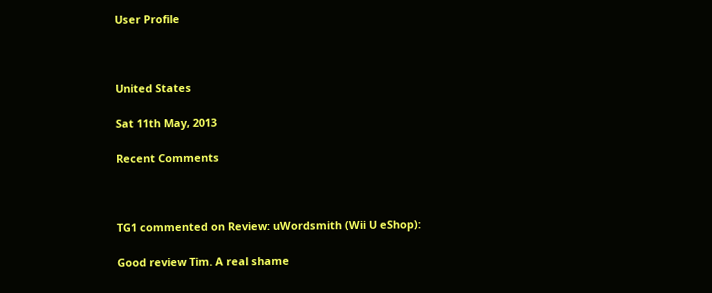User Profile



United States

Sat 11th May, 2013

Recent Comments



TG1 commented on Review: uWordsmith (Wii U eShop):

Good review Tim. A real shame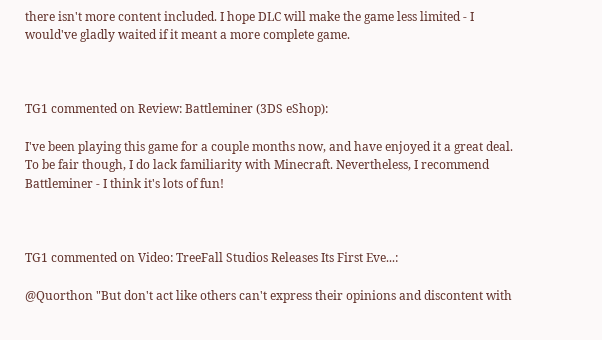there isn't more content included. I hope DLC will make the game less limited - I would've gladly waited if it meant a more complete game.



TG1 commented on Review: Battleminer (3DS eShop):

I've been playing this game for a couple months now, and have enjoyed it a great deal. To be fair though, I do lack familiarity with Minecraft. Nevertheless, I recommend Battleminer - I think it's lots of fun!



TG1 commented on Video: TreeFall Studios Releases Its First Eve...:

@Quorthon "But don't act like others can't express their opinions and discontent with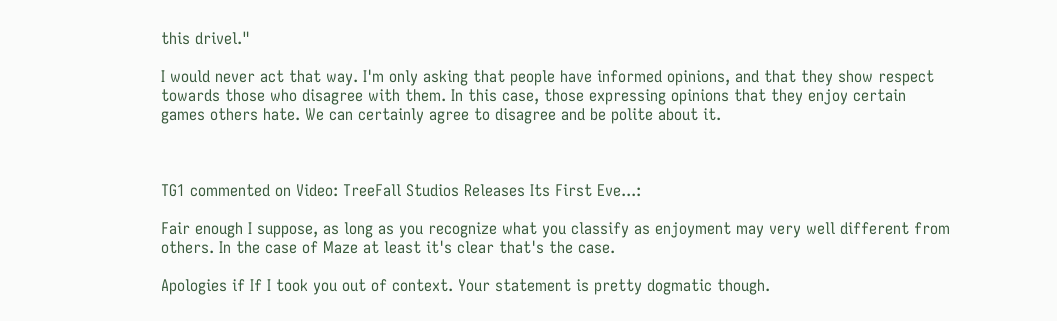this drivel."

I would never act that way. I'm only asking that people have informed opinions, and that they show respect towards those who disagree with them. In this case, those expressing opinions that they enjoy certain games others hate. We can certainly agree to disagree and be polite about it.



TG1 commented on Video: TreeFall Studios Releases Its First Eve...:

Fair enough I suppose, as long as you recognize what you classify as enjoyment may very well different from others. In the case of Maze at least it's clear that's the case.

Apologies if If I took you out of context. Your statement is pretty dogmatic though.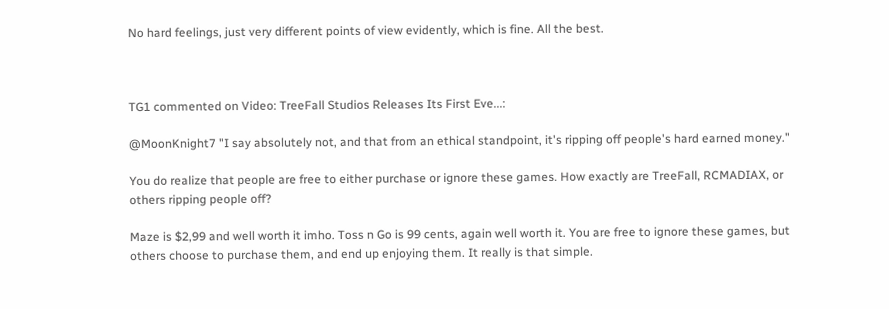No hard feelings, just very different points of view evidently, which is fine. All the best.



TG1 commented on Video: TreeFall Studios Releases Its First Eve...:

@MoonKnight7 "I say absolutely not, and that from an ethical standpoint, it's ripping off people's hard earned money."

You do realize that people are free to either purchase or ignore these games. How exactly are TreeFall, RCMADIAX, or others ripping people off?

Maze is $2,99 and well worth it imho. Toss n Go is 99 cents, again well worth it. You are free to ignore these games, but others choose to purchase them, and end up enjoying them. It really is that simple.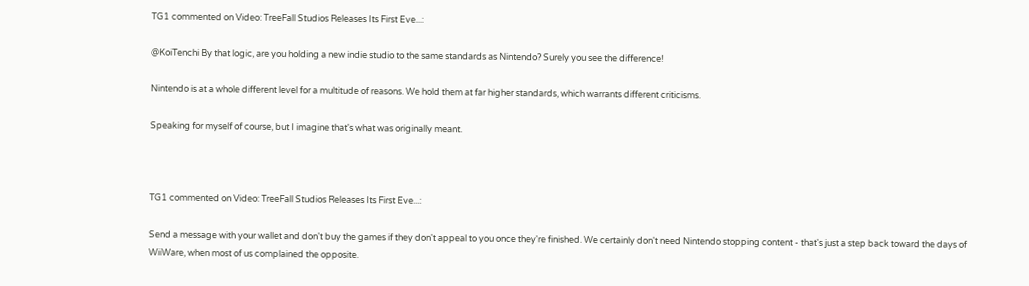TG1 commented on Video: TreeFall Studios Releases Its First Eve...:

@KoiTenchi By that logic, are you holding a new indie studio to the same standards as Nintendo? Surely you see the difference!

Nintendo is at a whole different level for a multitude of reasons. We hold them at far higher standards, which warrants different criticisms.

Speaking for myself of course, but I imagine that's what was originally meant.



TG1 commented on Video: TreeFall Studios Releases Its First Eve...:

Send a message with your wallet and don't buy the games if they don't appeal to you once they're finished. We certainly don't need Nintendo stopping content - that's just a step back toward the days of WiiWare, when most of us complained the opposite.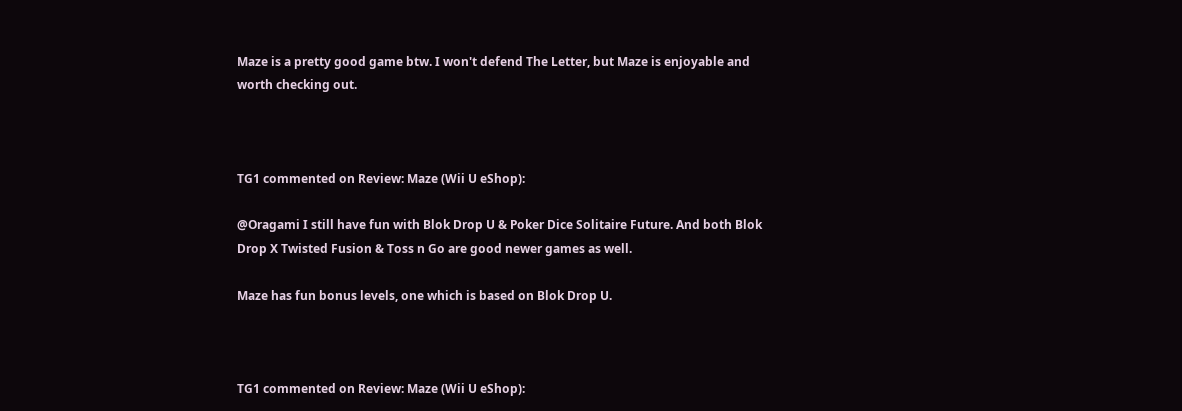Maze is a pretty good game btw. I won't defend The Letter, but Maze is enjoyable and worth checking out.



TG1 commented on Review: Maze (Wii U eShop):

@Oragami I still have fun with Blok Drop U & Poker Dice Solitaire Future. And both Blok Drop X Twisted Fusion & Toss n Go are good newer games as well.

Maze has fun bonus levels, one which is based on Blok Drop U.



TG1 commented on Review: Maze (Wii U eShop):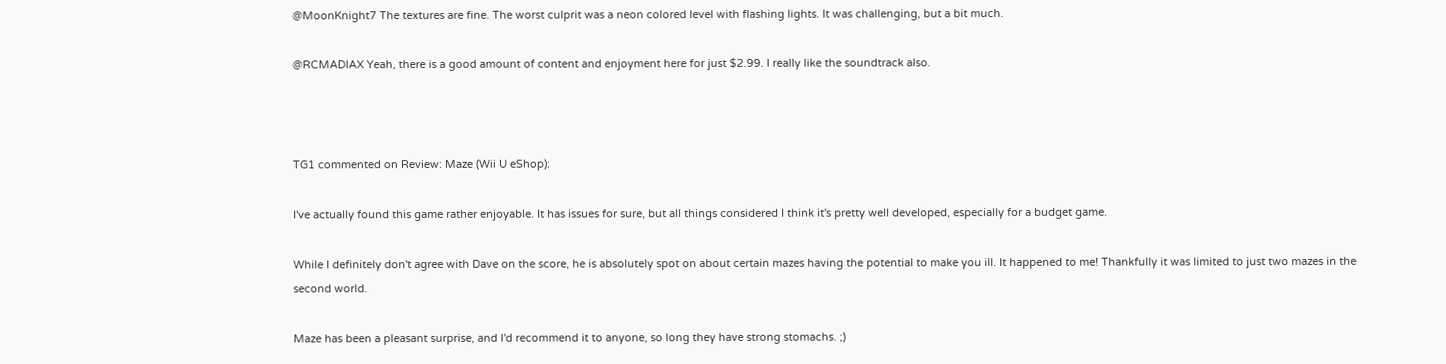@MoonKnight7 The textures are fine. The worst culprit was a neon colored level with flashing lights. It was challenging, but a bit much.

@RCMADIAX Yeah, there is a good amount of content and enjoyment here for just $2.99. I really like the soundtrack also.



TG1 commented on Review: Maze (Wii U eShop):

I've actually found this game rather enjoyable. It has issues for sure, but all things considered I think it's pretty well developed, especially for a budget game.

While I definitely don't agree with Dave on the score, he is absolutely spot on about certain mazes having the potential to make you ill. It happened to me! Thankfully it was limited to just two mazes in the second world.

Maze has been a pleasant surprise, and I'd recommend it to anyone, so long they have strong stomachs. ;)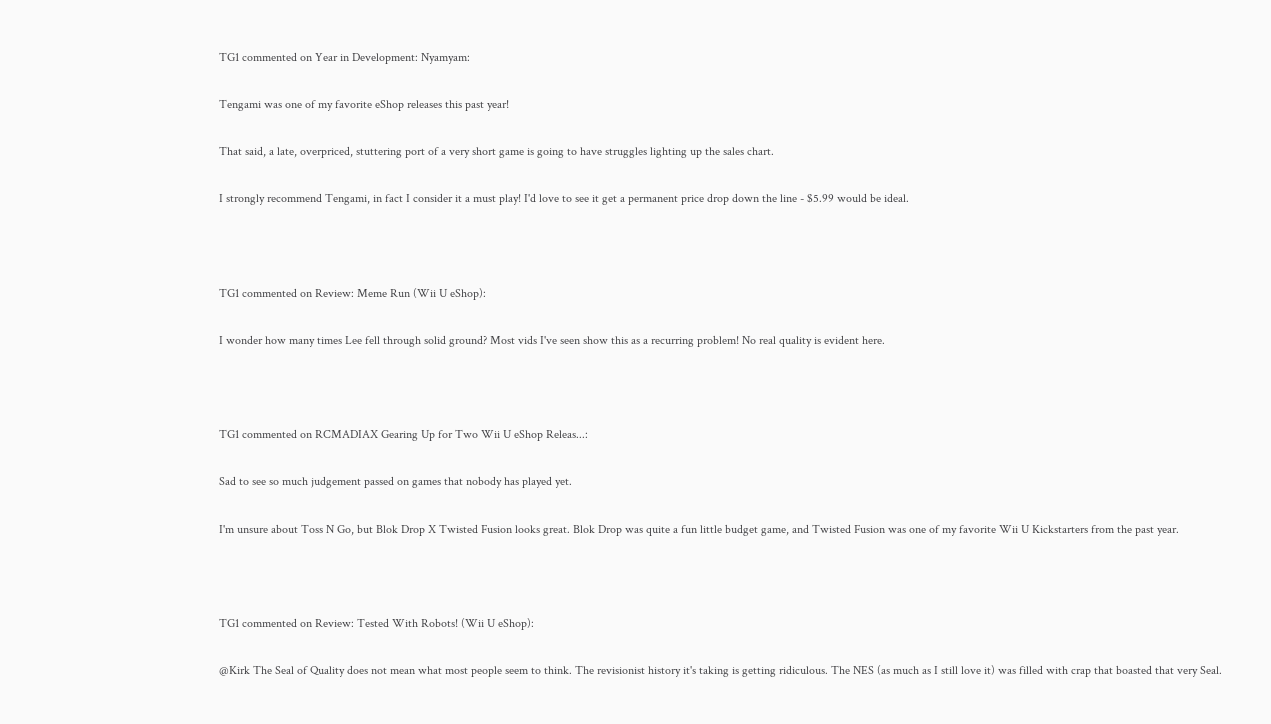TG1 commented on Year in Development: Nyamyam:

Tengami was one of my favorite eShop releases this past year!

That said, a late, overpriced, stuttering port of a very short game is going to have struggles lighting up the sales chart.

I strongly recommend Tengami, in fact I consider it a must play! I'd love to see it get a permanent price drop down the line - $5.99 would be ideal.



TG1 commented on Review: Meme Run (Wii U eShop):

I wonder how many times Lee fell through solid ground? Most vids I've seen show this as a recurring problem! No real quality is evident here.



TG1 commented on RCMADIAX Gearing Up for Two Wii U eShop Releas...:

Sad to see so much judgement passed on games that nobody has played yet.

I'm unsure about Toss N Go, but Blok Drop X Twisted Fusion looks great. Blok Drop was quite a fun little budget game, and Twisted Fusion was one of my favorite Wii U Kickstarters from the past year.



TG1 commented on Review: Tested With Robots! (Wii U eShop):

@Kirk The Seal of Quality does not mean what most people seem to think. The revisionist history it's taking is getting ridiculous. The NES (as much as I still love it) was filled with crap that boasted that very Seal.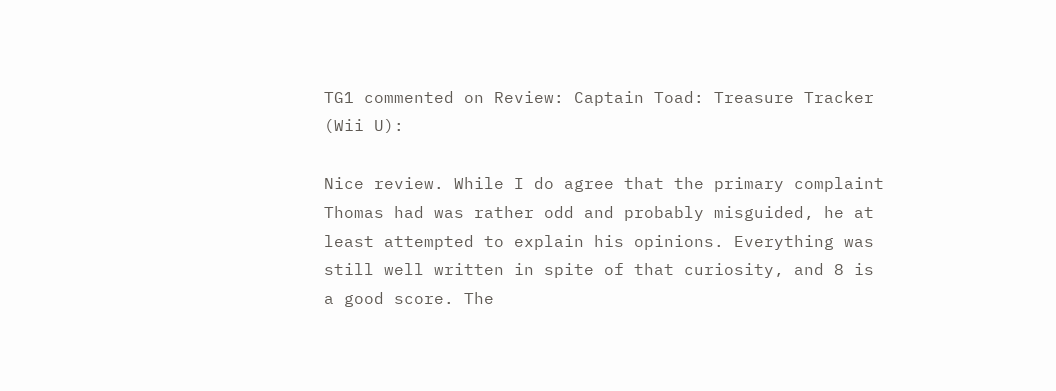TG1 commented on Review: Captain Toad: Treasure Tracker (Wii U):

Nice review. While I do agree that the primary complaint Thomas had was rather odd and probably misguided, he at least attempted to explain his opinions. Everything was still well written in spite of that curiosity, and 8 is a good score. The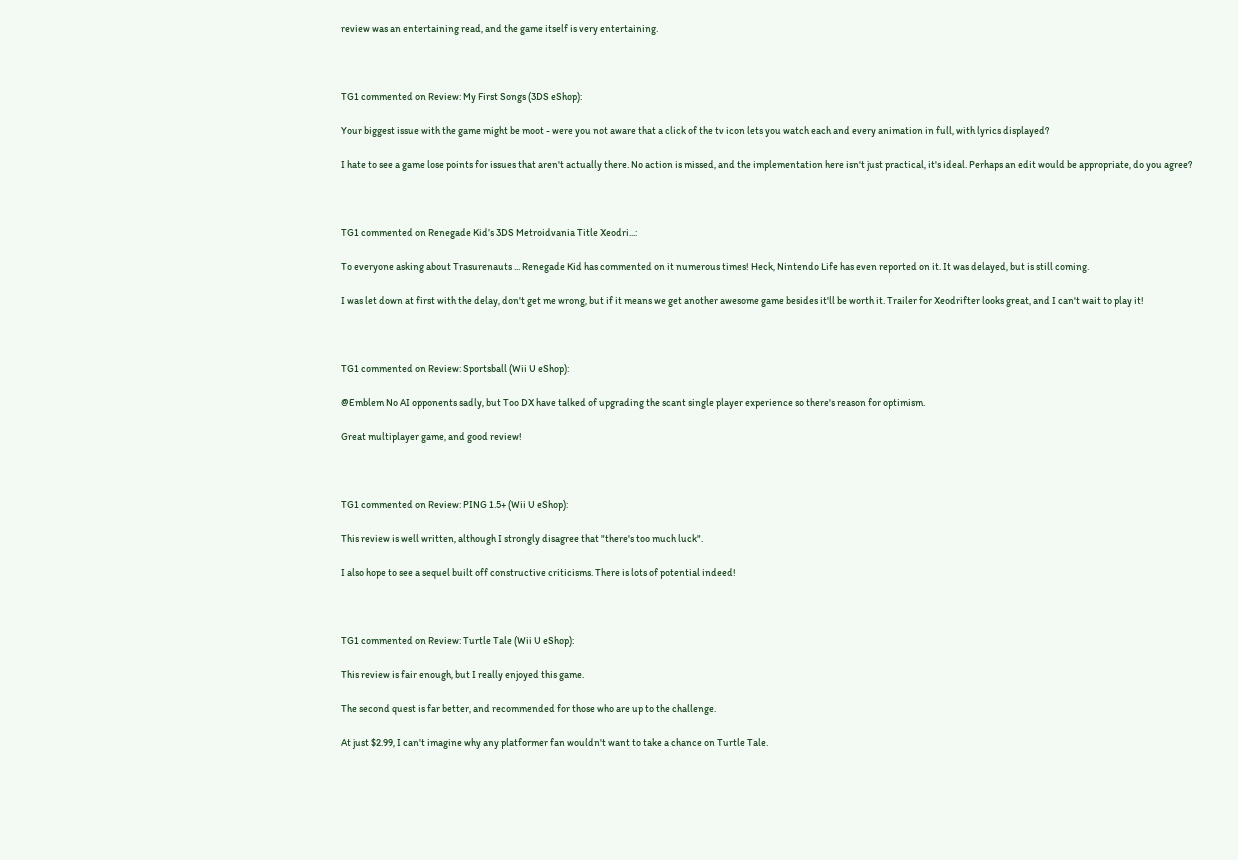review was an entertaining read, and the game itself is very entertaining.



TG1 commented on Review: My First Songs (3DS eShop):

Your biggest issue with the game might be moot - were you not aware that a click of the tv icon lets you watch each and every animation in full, with lyrics displayed?

I hate to see a game lose points for issues that aren't actually there. No action is missed, and the implementation here isn't just practical, it's ideal. Perhaps an edit would be appropriate, do you agree?



TG1 commented on Renegade Kid’s 3DS Metroidvania Title Xeodri...:

To everyone asking about Trasurenauts ... Renegade Kid has commented on it numerous times! Heck, Nintendo Life has even reported on it. It was delayed, but is still coming.

I was let down at first with the delay, don't get me wrong, but if it means we get another awesome game besides it'll be worth it. Trailer for Xeodrifter looks great, and I can't wait to play it!



TG1 commented on Review: Sportsball (Wii U eShop):

@Emblem No AI opponents sadly, but Too DX have talked of upgrading the scant single player experience so there's reason for optimism.

Great multiplayer game, and good review!



TG1 commented on Review: PING 1.5+ (Wii U eShop):

This review is well written, although I strongly disagree that "there's too much luck".

I also hope to see a sequel built off constructive criticisms. There is lots of potential indeed!



TG1 commented on Review: Turtle Tale (Wii U eShop):

This review is fair enough, but I really enjoyed this game.

The second quest is far better, and recommended for those who are up to the challenge.

At just $2.99, I can't imagine why any platformer fan wouldn't want to take a chance on Turtle Tale.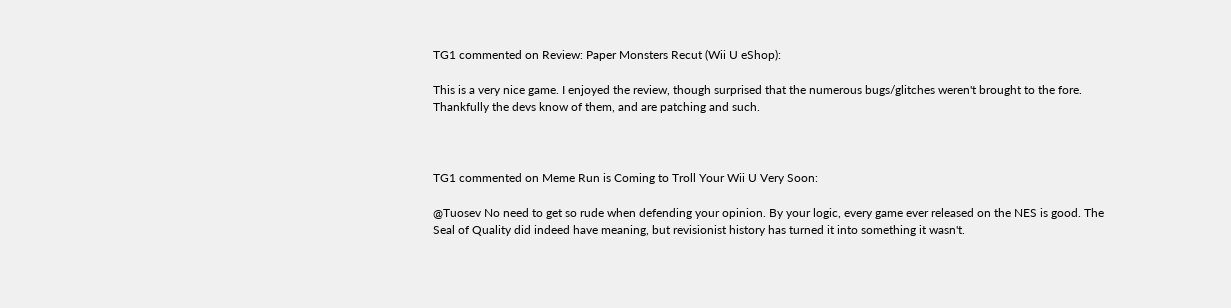TG1 commented on Review: Paper Monsters Recut (Wii U eShop):

This is a very nice game. I enjoyed the review, though surprised that the numerous bugs/glitches weren't brought to the fore. Thankfully the devs know of them, and are patching and such.



TG1 commented on Meme Run is Coming to Troll Your Wii U Very Soon:

@Tuosev No need to get so rude when defending your opinion. By your logic, every game ever released on the NES is good. The Seal of Quality did indeed have meaning, but revisionist history has turned it into something it wasn't.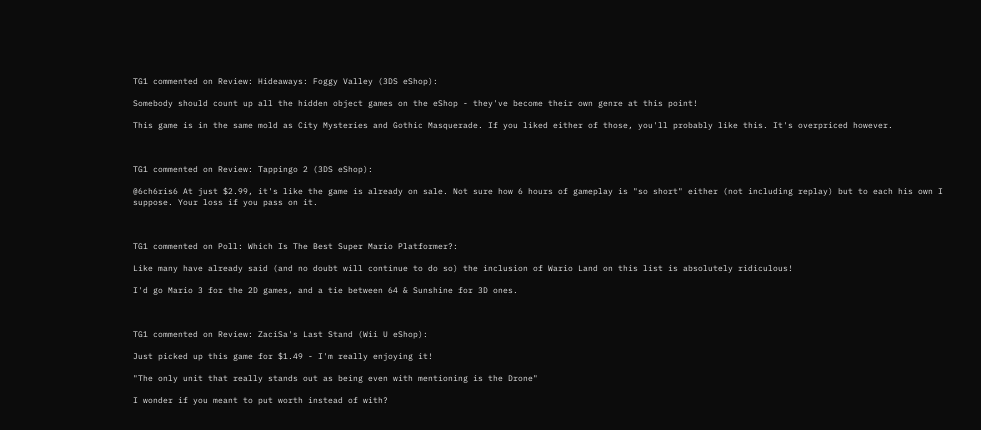TG1 commented on Review: Hideaways: Foggy Valley (3DS eShop):

Somebody should count up all the hidden object games on the eShop - they've become their own genre at this point!

This game is in the same mold as City Mysteries and Gothic Masquerade. If you liked either of those, you'll probably like this. It's overpriced however.



TG1 commented on Review: Tappingo 2 (3DS eShop):

@6ch6ris6 At just $2.99, it's like the game is already on sale. Not sure how 6 hours of gameplay is "so short" either (not including replay) but to each his own I suppose. Your loss if you pass on it.



TG1 commented on Poll: Which Is The Best Super Mario Platformer?:

Like many have already said (and no doubt will continue to do so) the inclusion of Wario Land on this list is absolutely ridiculous!

I'd go Mario 3 for the 2D games, and a tie between 64 & Sunshine for 3D ones.



TG1 commented on Review: ZaciSa's Last Stand (Wii U eShop):

Just picked up this game for $1.49 - I'm really enjoying it!

"The only unit that really stands out as being even with mentioning is the Drone"

I wonder if you meant to put worth instead of with?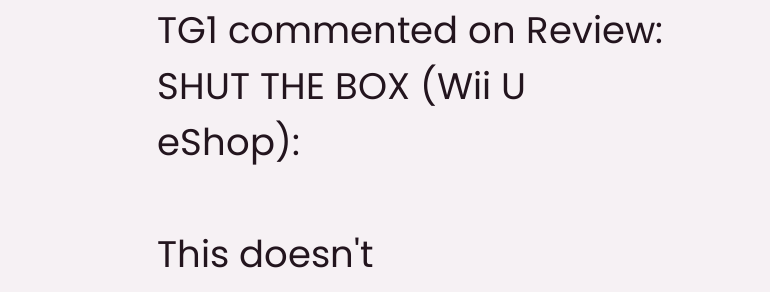TG1 commented on Review: SHUT THE BOX (Wii U eShop):

This doesn't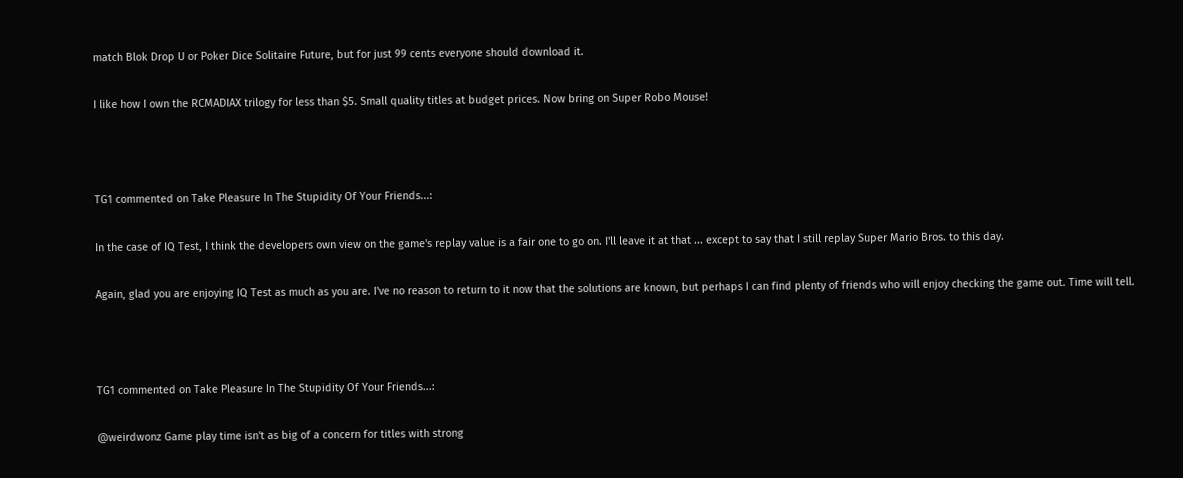match Blok Drop U or Poker Dice Solitaire Future, but for just 99 cents everyone should download it.

I like how I own the RCMADIAX trilogy for less than $5. Small quality titles at budget prices. Now bring on Super Robo Mouse!



TG1 commented on Take Pleasure In The Stupidity Of Your Friends...:

In the case of IQ Test, I think the developers own view on the game's replay value is a fair one to go on. I'll leave it at that ... except to say that I still replay Super Mario Bros. to this day.

Again, glad you are enjoying IQ Test as much as you are. I've no reason to return to it now that the solutions are known, but perhaps I can find plenty of friends who will enjoy checking the game out. Time will tell.



TG1 commented on Take Pleasure In The Stupidity Of Your Friends...:

@weirdwonz Game play time isn't as big of a concern for titles with strong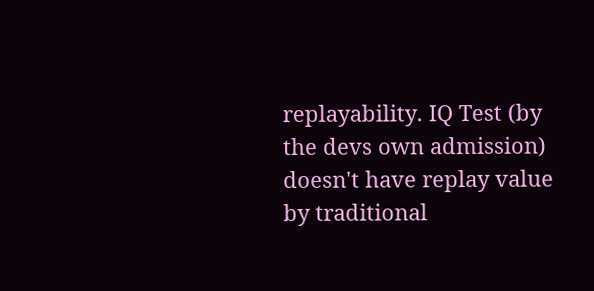replayability. IQ Test (by the devs own admission) doesn't have replay value by traditional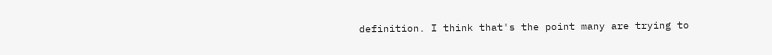definition. I think that's the point many are trying to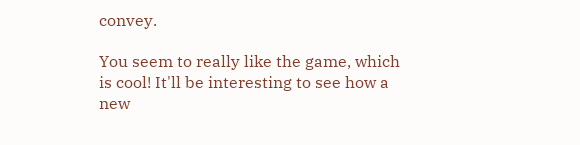convey.

You seem to really like the game, which is cool! It'll be interesting to see how a new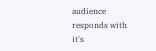audience responds with it's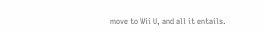move to Wii U, and all it entails.